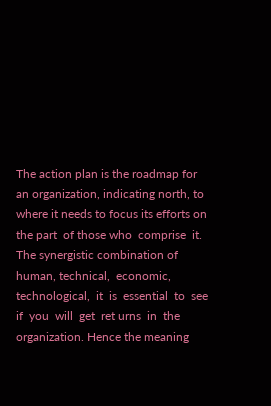The action plan is the roadmap for an organization, indicating north, to where it needs to focus its efforts on the part  of those who  comprise  it. The synergistic combination of human, technical,  economic,  technological,  it  is  essential  to  see  if  you  will  get  ret urns  in  the organization. Hence the meaning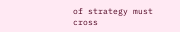of strategy must cross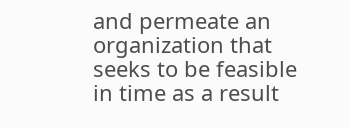and permeate an organization that seeks to be feasible in time as a result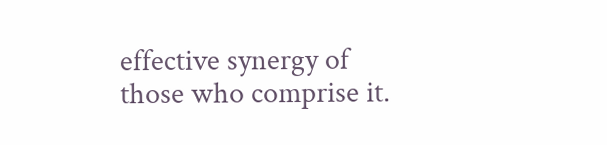effective synergy of those who comprise it.